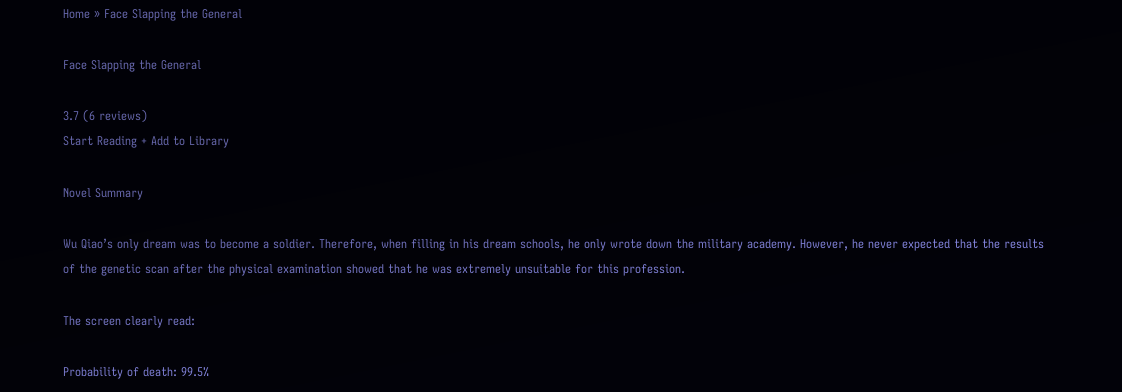Home » Face Slapping the General

Face Slapping the General

3.7 (6 reviews)
Start Reading + Add to Library

Novel Summary

Wu Qiao’s only dream was to become a soldier. Therefore, when filling in his dream schools, he only wrote down the military academy. However, he never expected that the results of the genetic scan after the physical examination showed that he was extremely unsuitable for this profession.

The screen clearly read:

Probability of death: 99.5%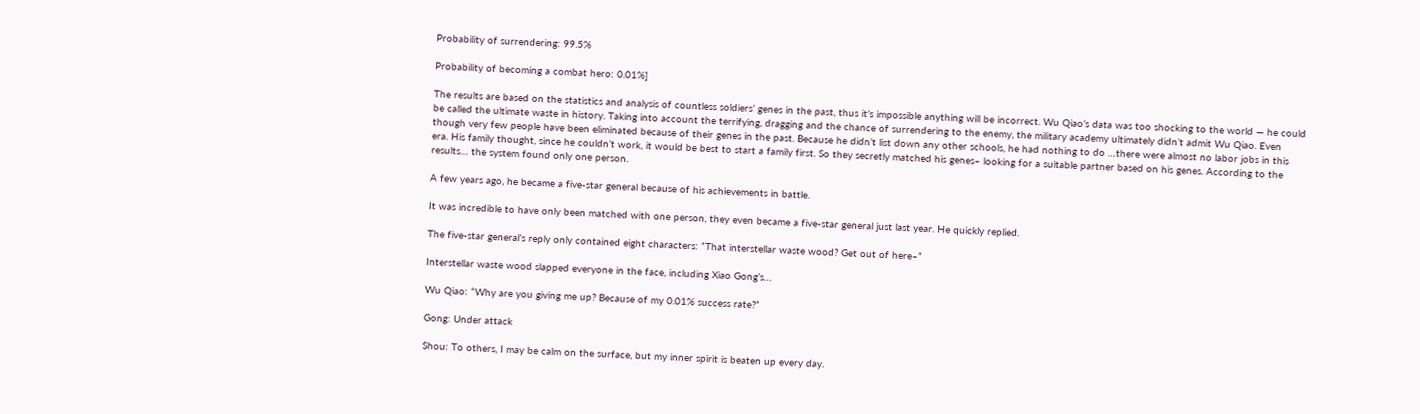Probability of surrendering: 99.5%

Probability of becoming a combat hero: 0.01%]

The results are based on the statistics and analysis of countless soldiers’ genes in the past, thus it’s impossible anything will be incorrect. Wu Qiao’s data was too shocking to the world — he could be called the ultimate waste in history. Taking into account the terrifying, dragging and the chance of surrendering to the enemy, the military academy ultimately didn’t admit Wu Qiao. Even though very few people have been eliminated because of their genes in the past. Because he didn’t list down any other schools, he had nothing to do …there were almost no labor jobs in this era. His family thought, since he couldn’t work, it would be best to start a family first. So they secretly matched his genes– looking for a suitable partner based on his genes. According to the results… the system found only one person.

A few years ago, he became a five-star general because of his achievements in battle.

It was incredible to have only been matched with one person, they even became a five-star general just last year. He quickly replied.

The five-star general’s reply only contained eight characters: “That interstellar waste wood? Get out of here–”

Interstellar waste wood slapped everyone in the face, including Xiao Gong’s…

Wu Qiao: “Why are you giving me up? Because of my 0.01% success rate?”

Gong: Under attack

Shou: To others, I may be calm on the surface, but my inner spirit is beaten up every day.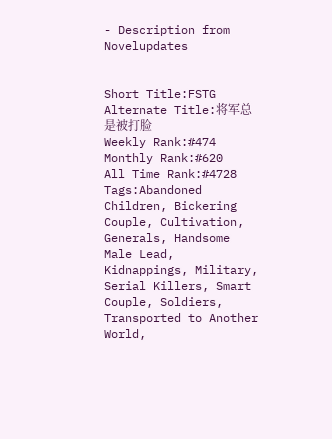- Description from Novelupdates


Short Title:FSTG
Alternate Title:将军总是被打脸
Weekly Rank:#474
Monthly Rank:#620
All Time Rank:#4728
Tags:Abandoned Children, Bickering Couple, Cultivation, Generals, Handsome Male Lead, Kidnappings, Military, Serial Killers, Smart Couple, Soldiers, Transported to Another World,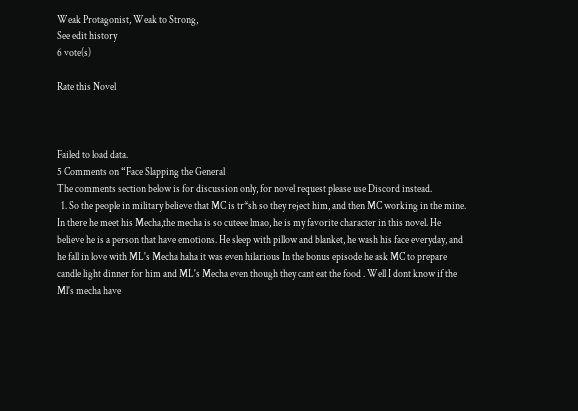Weak Protagonist, Weak to Strong,
See edit history
6 vote(s)

Rate this Novel



Failed to load data.
5 Comments on “Face Slapping the General
The comments section below is for discussion only, for novel request please use Discord instead.
  1. So the people in military believe that MC is tr*sh so they reject him, and then MC working in the mine. In there he meet his Mecha,the mecha is so cuteee lmao, he is my favorite character in this novel. He believe he is a person that have emotions. He sleep with pillow and blanket, he wash his face everyday, and he fall in love with ML's Mecha haha it was even hilarious In the bonus episode he ask MC to prepare candle light dinner for him and ML's Mecha even though they cant eat the food . Well I dont know if the Ml's mecha have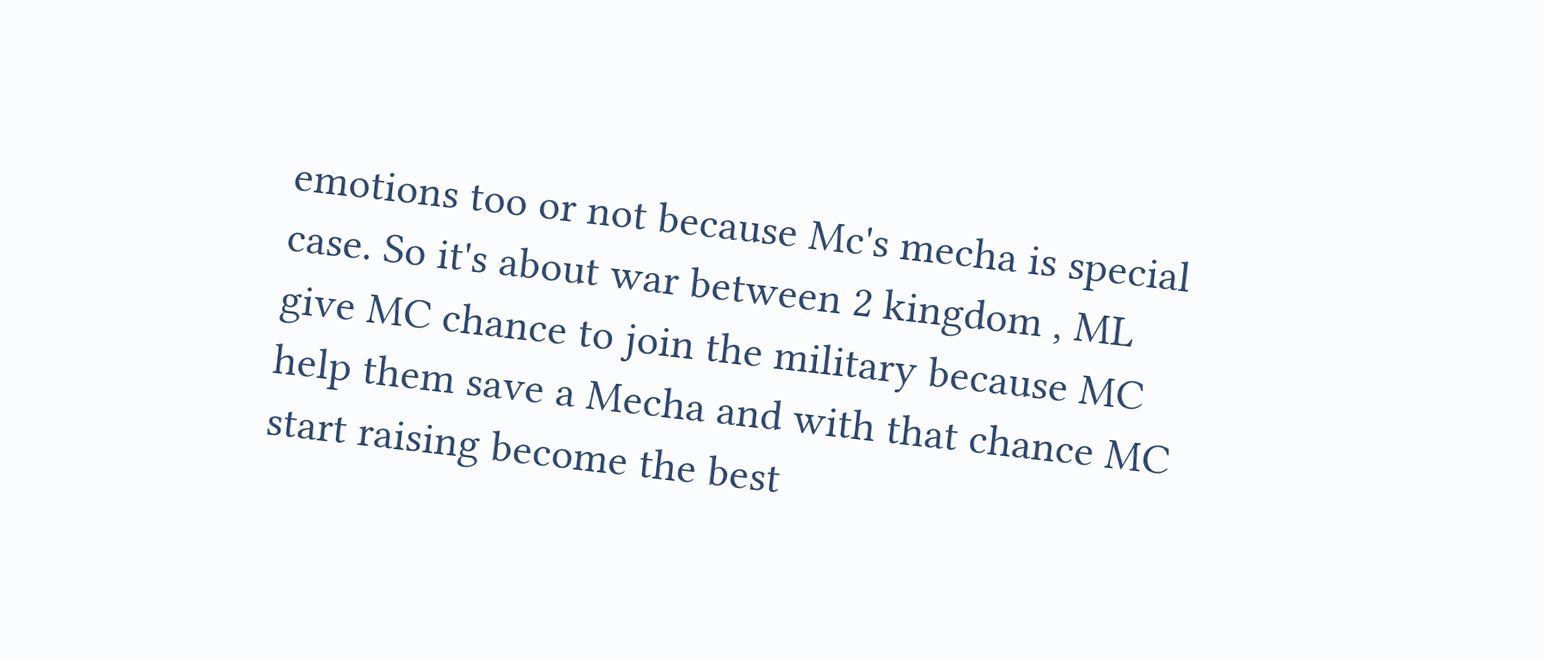emotions too or not because Mc's mecha is special case. So it's about war between 2 kingdom , ML give MC chance to join the military because MC help them save a Mecha and with that chance MC start raising become the best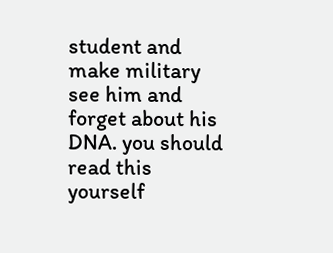student and make military see him and forget about his DNA. you should read this yourself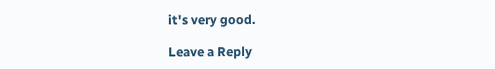it's very good.

Leave a Reply